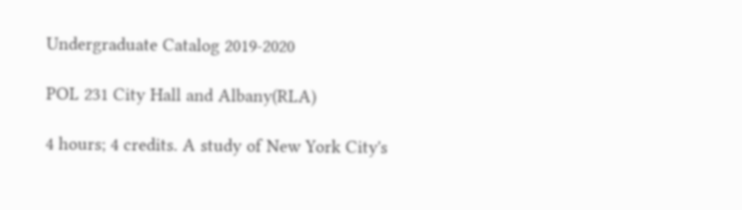Undergraduate Catalog 2019-2020

POL 231 City Hall and Albany(RLA)

4 hours; 4 credits. A study of New York City's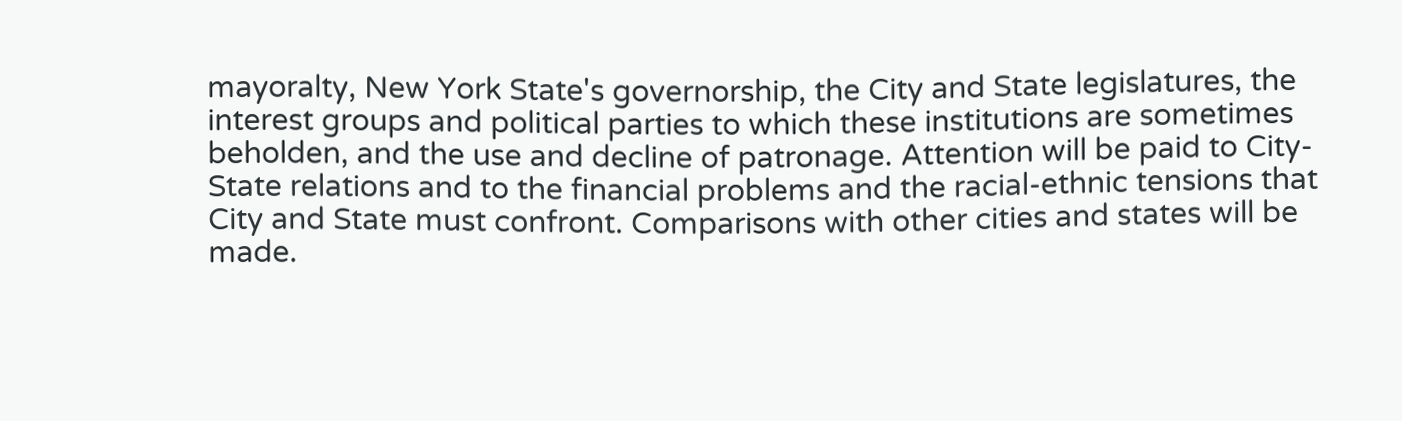mayoralty, New York State's governorship, the City and State legislatures, the interest groups and political parties to which these institutions are sometimes beholden, and the use and decline of patronage. Attention will be paid to City-State relations and to the financial problems and the racial-ethnic tensions that City and State must confront. Comparisons with other cities and states will be made.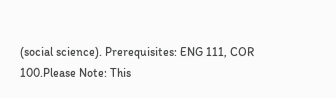(social science). Prerequisites: ENG 111, COR 100.Please Note: This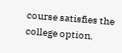course satisfies the college option.